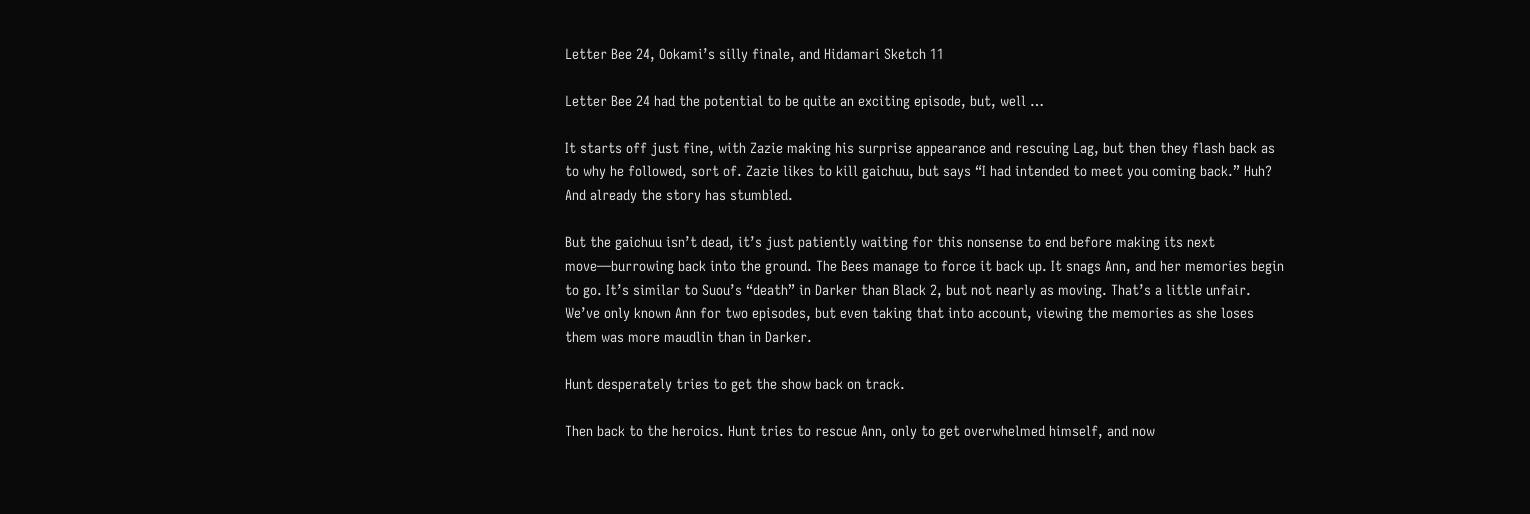Letter Bee 24, Ookami’s silly finale, and Hidamari Sketch 11

Letter Bee 24 had the potential to be quite an exciting episode, but, well …

It starts off just fine, with Zazie making his surprise appearance and rescuing Lag, but then they flash back as to why he followed, sort of. Zazie likes to kill gaichuu, but says “I had intended to meet you coming back.” Huh? And already the story has stumbled.

But the gaichuu isn’t dead, it’s just patiently waiting for this nonsense to end before making its next move—burrowing back into the ground. The Bees manage to force it back up. It snags Ann, and her memories begin to go. It’s similar to Suou’s “death” in Darker than Black 2, but not nearly as moving. That’s a little unfair. We’ve only known Ann for two episodes, but even taking that into account, viewing the memories as she loses them was more maudlin than in Darker.

Hunt desperately tries to get the show back on track.

Then back to the heroics. Hunt tries to rescue Ann, only to get overwhelmed himself, and now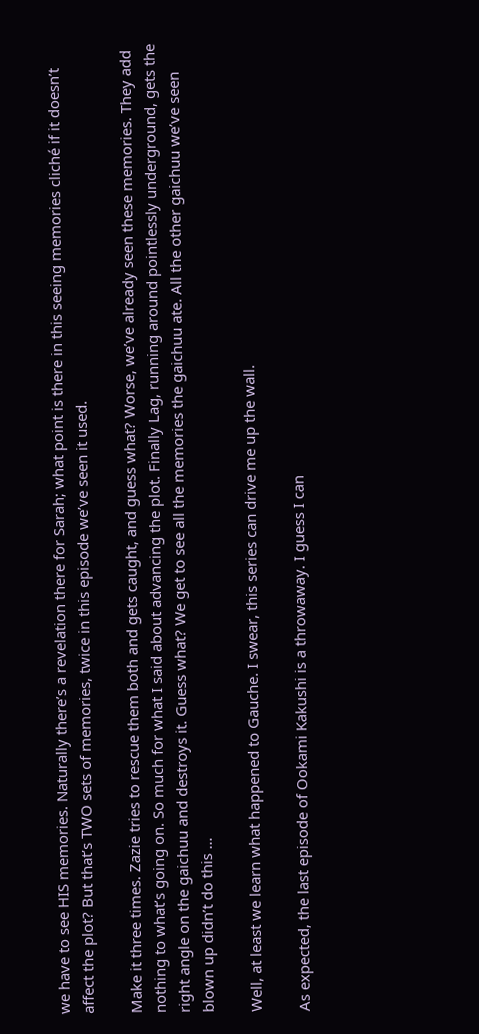we have to see HIS memories. Naturally there’s a revelation there for Sarah; what point is there in this seeing memories cliché if it doesn’t affect the plot? But that’s TWO sets of memories, twice in this episode we’ve seen it used.

Make it three times. Zazie tries to rescue them both and gets caught, and guess what? Worse, we’ve already seen these memories. They add nothing to what’s going on. So much for what I said about advancing the plot. Finally Lag, running around pointlessly underground, gets the right angle on the gaichuu and destroys it. Guess what? We get to see all the memories the gaichuu ate. All the other gaichuu we’ve seen blown up didn’t do this …

Well, at least we learn what happened to Gauche. I swear, this series can drive me up the wall.

As expected, the last episode of Ookami Kakushi is a throwaway. I guess I can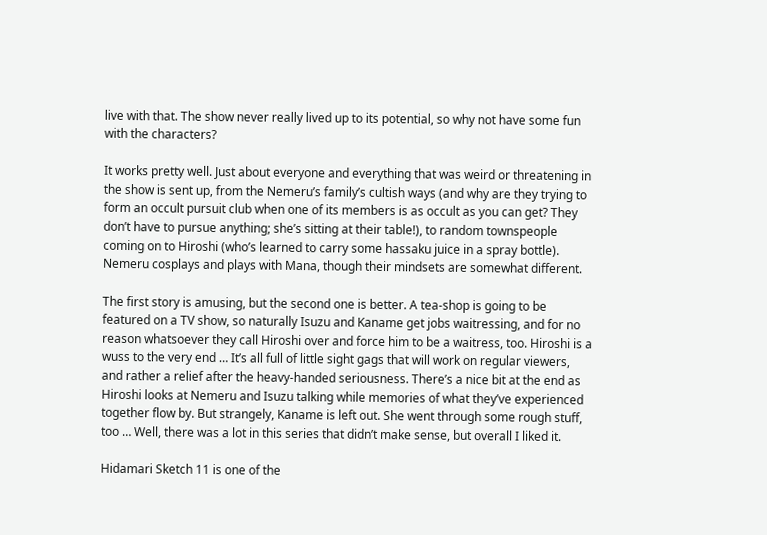live with that. The show never really lived up to its potential, so why not have some fun with the characters?

It works pretty well. Just about everyone and everything that was weird or threatening in the show is sent up, from the Nemeru’s family’s cultish ways (and why are they trying to form an occult pursuit club when one of its members is as occult as you can get? They don’t have to pursue anything; she’s sitting at their table!), to random townspeople coming on to Hiroshi (who’s learned to carry some hassaku juice in a spray bottle). Nemeru cosplays and plays with Mana, though their mindsets are somewhat different.

The first story is amusing, but the second one is better. A tea-shop is going to be featured on a TV show, so naturally Isuzu and Kaname get jobs waitressing, and for no reason whatsoever they call Hiroshi over and force him to be a waitress, too. Hiroshi is a wuss to the very end … It’s all full of little sight gags that will work on regular viewers, and rather a relief after the heavy-handed seriousness. There’s a nice bit at the end as Hiroshi looks at Nemeru and Isuzu talking while memories of what they’ve experienced together flow by. But strangely, Kaname is left out. She went through some rough stuff, too … Well, there was a lot in this series that didn’t make sense, but overall I liked it.

Hidamari Sketch 11 is one of the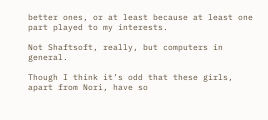better ones, or at least because at least one part played to my interests.

Not Shaftsoft, really, but computers in general.

Though I think it’s odd that these girls, apart from Nori, have so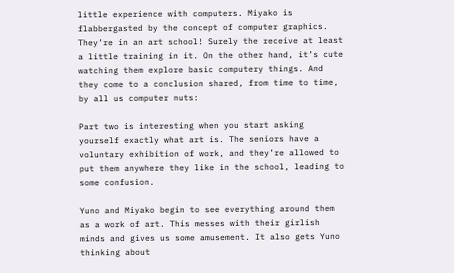little experience with computers. Miyako is flabbergasted by the concept of computer graphics. They’re in an art school! Surely the receive at least a little training in it. On the other hand, it’s cute watching them explore basic computery things. And they come to a conclusion shared, from time to time, by all us computer nuts:

Part two is interesting when you start asking yourself exactly what art is. The seniors have a voluntary exhibition of work, and they’re allowed to put them anywhere they like in the school, leading to some confusion.

Yuno and Miyako begin to see everything around them as a work of art. This messes with their girlish minds and gives us some amusement. It also gets Yuno thinking about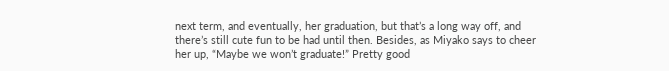next term, and eventually, her graduation, but that’s a long way off, and there’s still cute fun to be had until then. Besides, as Miyako says to cheer her up, “Maybe we won’t graduate!” Pretty good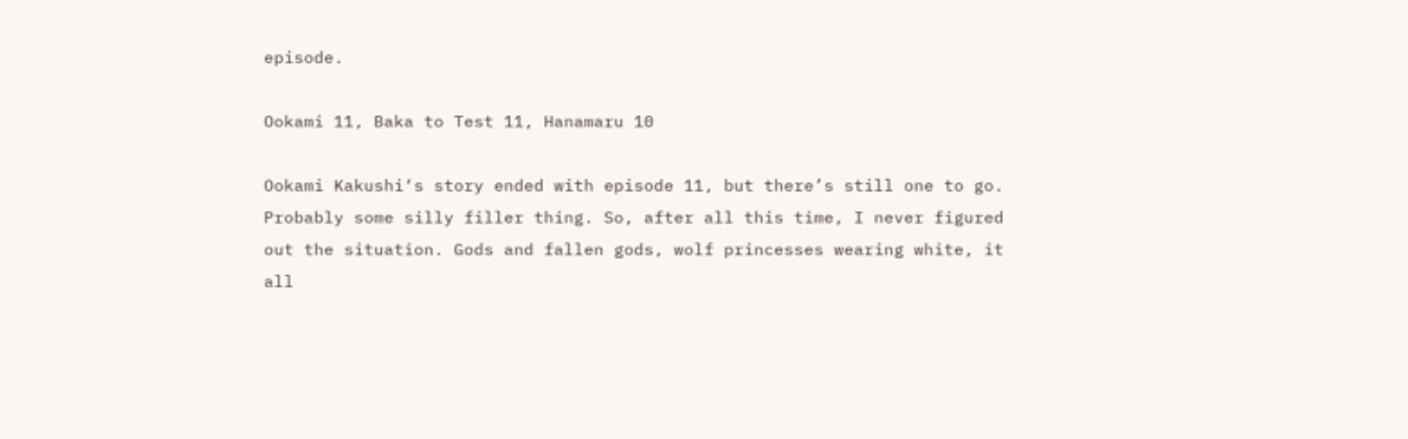episode.

Ookami 11, Baka to Test 11, Hanamaru 10

Ookami Kakushi‘s story ended with episode 11, but there’s still one to go. Probably some silly filler thing. So, after all this time, I never figured out the situation. Gods and fallen gods, wolf princesses wearing white, it all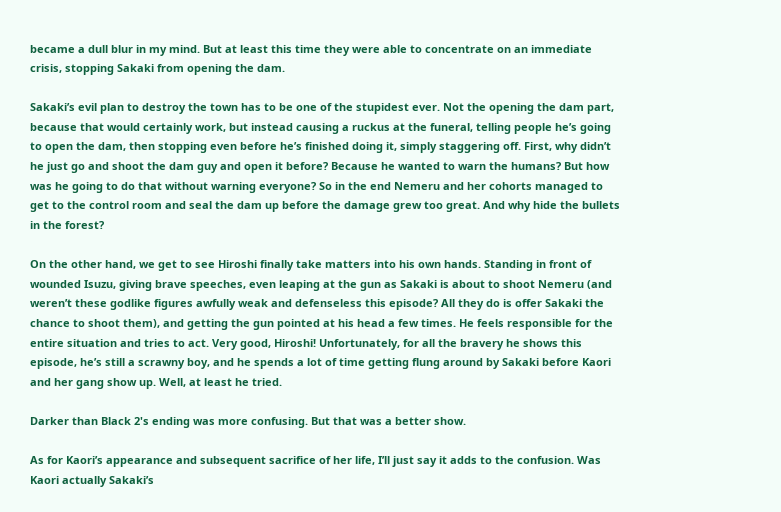became a dull blur in my mind. But at least this time they were able to concentrate on an immediate crisis, stopping Sakaki from opening the dam.

Sakaki’s evil plan to destroy the town has to be one of the stupidest ever. Not the opening the dam part, because that would certainly work, but instead causing a ruckus at the funeral, telling people he’s going to open the dam, then stopping even before he’s finished doing it, simply staggering off. First, why didn’t he just go and shoot the dam guy and open it before? Because he wanted to warn the humans? But how was he going to do that without warning everyone? So in the end Nemeru and her cohorts managed to get to the control room and seal the dam up before the damage grew too great. And why hide the bullets in the forest?

On the other hand, we get to see Hiroshi finally take matters into his own hands. Standing in front of wounded Isuzu, giving brave speeches, even leaping at the gun as Sakaki is about to shoot Nemeru (and weren’t these godlike figures awfully weak and defenseless this episode? All they do is offer Sakaki the chance to shoot them), and getting the gun pointed at his head a few times. He feels responsible for the entire situation and tries to act. Very good, Hiroshi! Unfortunately, for all the bravery he shows this episode, he’s still a scrawny boy, and he spends a lot of time getting flung around by Sakaki before Kaori and her gang show up. Well, at least he tried.

Darker than Black 2's ending was more confusing. But that was a better show.

As for Kaori’s appearance and subsequent sacrifice of her life, I’ll just say it adds to the confusion. Was Kaori actually Sakaki’s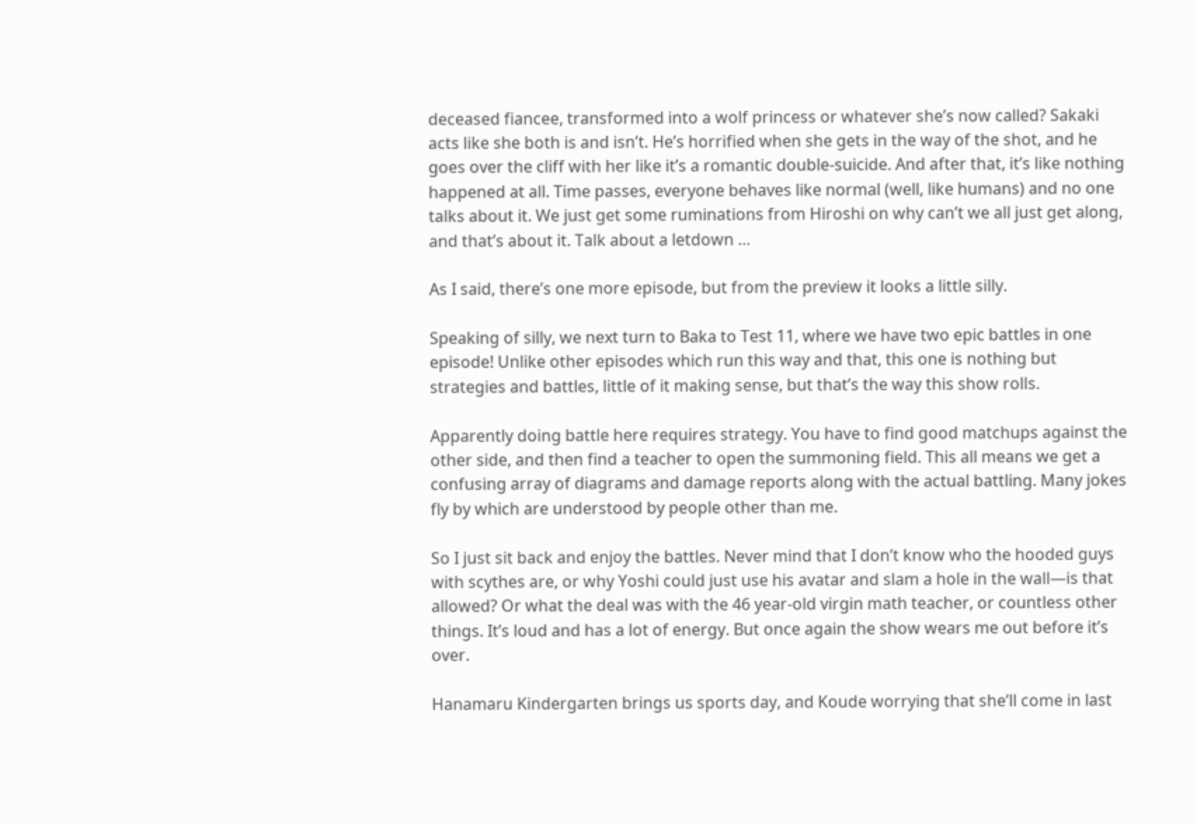deceased fiancee, transformed into a wolf princess or whatever she’s now called? Sakaki acts like she both is and isn’t. He’s horrified when she gets in the way of the shot, and he goes over the cliff with her like it’s a romantic double-suicide. And after that, it’s like nothing happened at all. Time passes, everyone behaves like normal (well, like humans) and no one talks about it. We just get some ruminations from Hiroshi on why can’t we all just get along, and that’s about it. Talk about a letdown …

As I said, there’s one more episode, but from the preview it looks a little silly.

Speaking of silly, we next turn to Baka to Test 11, where we have two epic battles in one episode! Unlike other episodes which run this way and that, this one is nothing but strategies and battles, little of it making sense, but that’s the way this show rolls.

Apparently doing battle here requires strategy. You have to find good matchups against the other side, and then find a teacher to open the summoning field. This all means we get a confusing array of diagrams and damage reports along with the actual battling. Many jokes fly by which are understood by people other than me.

So I just sit back and enjoy the battles. Never mind that I don’t know who the hooded guys with scythes are, or why Yoshi could just use his avatar and slam a hole in the wall—is that allowed? Or what the deal was with the 46 year-old virgin math teacher, or countless other things. It’s loud and has a lot of energy. But once again the show wears me out before it’s over.

Hanamaru Kindergarten brings us sports day, and Koude worrying that she’ll come in last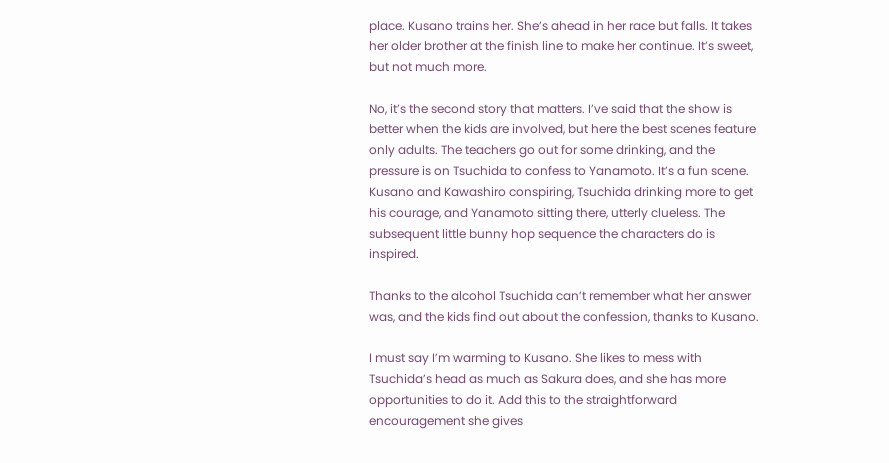place. Kusano trains her. She’s ahead in her race but falls. It takes her older brother at the finish line to make her continue. It’s sweet, but not much more.

No, it’s the second story that matters. I’ve said that the show is better when the kids are involved, but here the best scenes feature only adults. The teachers go out for some drinking, and the pressure is on Tsuchida to confess to Yanamoto. It’s a fun scene. Kusano and Kawashiro conspiring, Tsuchida drinking more to get his courage, and Yanamoto sitting there, utterly clueless. The subsequent little bunny hop sequence the characters do is inspired.

Thanks to the alcohol Tsuchida can’t remember what her answer was, and the kids find out about the confession, thanks to Kusano.

I must say I’m warming to Kusano. She likes to mess with Tsuchida’s head as much as Sakura does, and she has more opportunities to do it. Add this to the straightforward encouragement she gives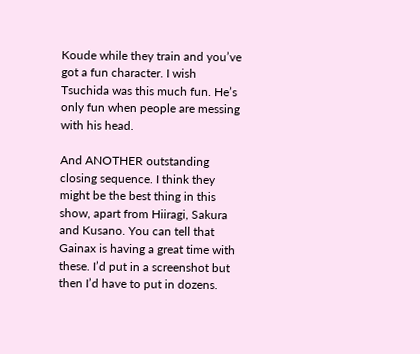Koude while they train and you’ve got a fun character. I wish Tsuchida was this much fun. He’s only fun when people are messing with his head.

And ANOTHER outstanding closing sequence. I think they might be the best thing in this show, apart from Hiiragi, Sakura and Kusano. You can tell that Gainax is having a great time with these. I’d put in a screenshot but then I’d have to put in dozens.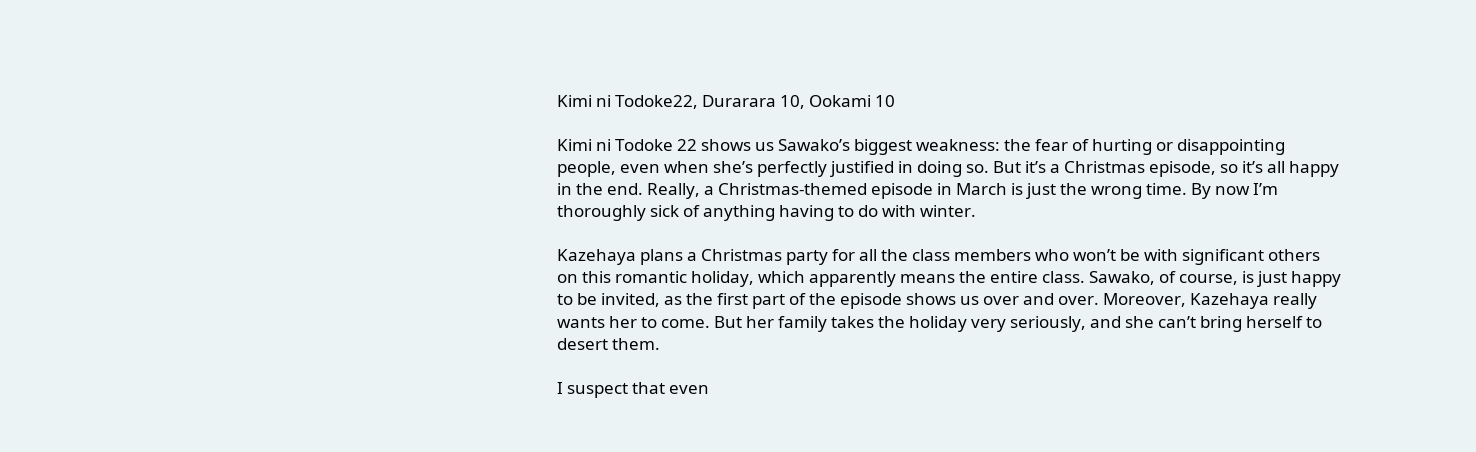Kimi ni Todoke22, Durarara 10, Ookami 10

Kimi ni Todoke 22 shows us Sawako’s biggest weakness: the fear of hurting or disappointing people, even when she’s perfectly justified in doing so. But it’s a Christmas episode, so it’s all happy in the end. Really, a Christmas-themed episode in March is just the wrong time. By now I’m thoroughly sick of anything having to do with winter.

Kazehaya plans a Christmas party for all the class members who won’t be with significant others on this romantic holiday, which apparently means the entire class. Sawako, of course, is just happy to be invited, as the first part of the episode shows us over and over. Moreover, Kazehaya really wants her to come. But her family takes the holiday very seriously, and she can’t bring herself to desert them.

I suspect that even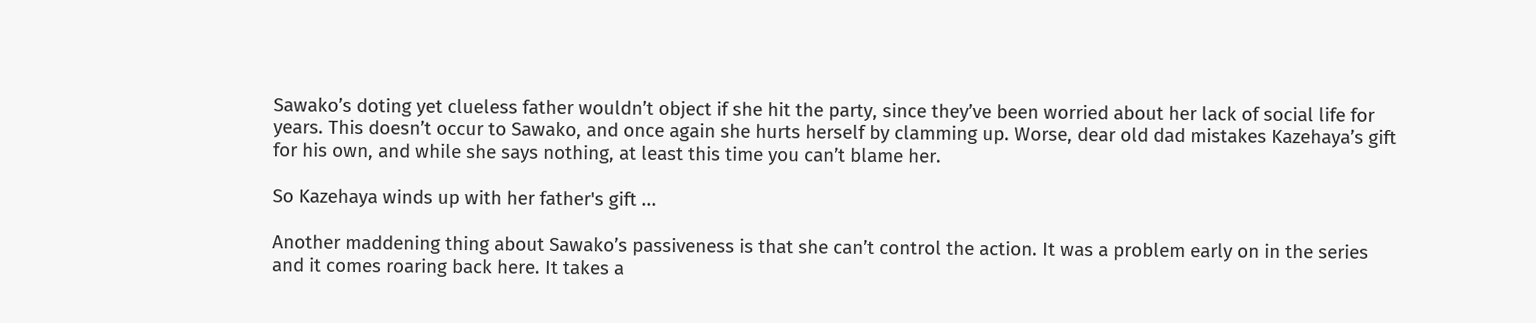Sawako’s doting yet clueless father wouldn’t object if she hit the party, since they’ve been worried about her lack of social life for years. This doesn’t occur to Sawako, and once again she hurts herself by clamming up. Worse, dear old dad mistakes Kazehaya’s gift for his own, and while she says nothing, at least this time you can’t blame her.

So Kazehaya winds up with her father's gift ...

Another maddening thing about Sawako’s passiveness is that she can’t control the action. It was a problem early on in the series and it comes roaring back here. It takes a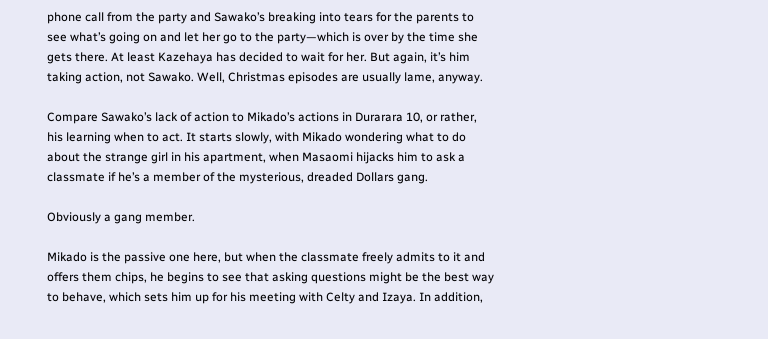phone call from the party and Sawako’s breaking into tears for the parents to see what’s going on and let her go to the party—which is over by the time she gets there. At least Kazehaya has decided to wait for her. But again, it’s him taking action, not Sawako. Well, Christmas episodes are usually lame, anyway.

Compare Sawako’s lack of action to Mikado’s actions in Durarara 10, or rather, his learning when to act. It starts slowly, with Mikado wondering what to do about the strange girl in his apartment, when Masaomi hijacks him to ask a classmate if he’s a member of the mysterious, dreaded Dollars gang.

Obviously a gang member.

Mikado is the passive one here, but when the classmate freely admits to it and offers them chips, he begins to see that asking questions might be the best way to behave, which sets him up for his meeting with Celty and Izaya. In addition,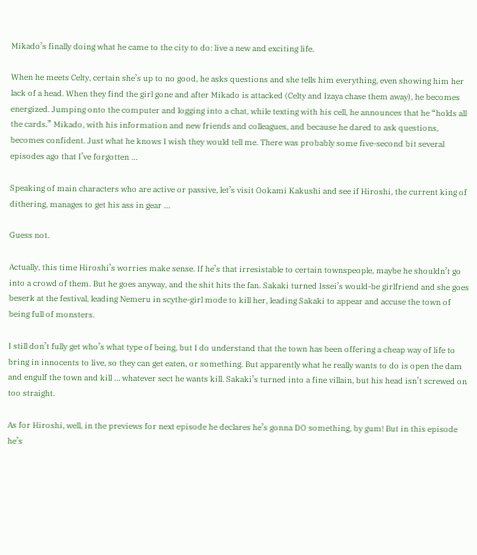Mikado’s finally doing what he came to the city to do: live a new and exciting life.

When he meets Celty, certain she’s up to no good, he asks questions and she tells him everything, even showing him her lack of a head. When they find the girl gone and after Mikado is attacked (Celty and Izaya chase them away), he becomes energized. Jumping onto the computer and logging into a chat, while texting with his cell, he announces that he “holds all the cards.” Mikado, with his information and new friends and colleagues, and because he dared to ask questions, becomes confident. Just what he knows I wish they would tell me. There was probably some five-second bit several episodes ago that I’ve forgotten …

Speaking of main characters who are active or passive, let’s visit Ookami Kakushi and see if Hiroshi, the current king of dithering, manages to get his ass in gear …

Guess not.

Actually, this time Hiroshi’s worries make sense. If he’s that irresistable to certain townspeople, maybe he shouldn’t go into a crowd of them. But he goes anyway, and the shit hits the fan. Sakaki turned Issei’s would-be girlfriend and she goes beserk at the festival, leading Nemeru in scythe-girl mode to kill her, leading Sakaki to appear and accuse the town of being full of monsters.

I still don’t fully get who’s what type of being, but I do understand that the town has been offering a cheap way of life to bring in innocents to live, so they can get eaten, or something. But apparently what he really wants to do is open the dam and engulf the town and kill … whatever sect he wants kill. Sakaki’s turned into a fine villain, but his head isn’t screwed on too straight.

As for Hiroshi, well, in the previews for next episode he declares he’s gonna DO something, by gum! But in this episode he’s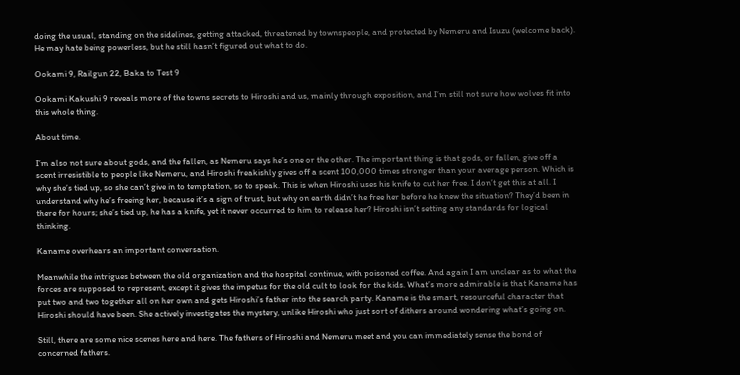doing the usual, standing on the sidelines, getting attacked, threatened by townspeople, and protected by Nemeru and Isuzu (welcome back). He may hate being powerless, but he still hasn’t figured out what to do.

Ookami 9, Railgun 22, Baka to Test 9

Ookami Kakushi 9 reveals more of the towns secrets to Hiroshi and us, mainly through exposition, and I’m still not sure how wolves fit into this whole thing.

About time.

I’m also not sure about gods, and the fallen, as Nemeru says he’s one or the other. The important thing is that gods, or fallen, give off a scent irresistible to people like Nemeru, and Hiroshi freakishly gives off a scent 100,000 times stronger than your average person. Which is why she’s tied up, so she can’t give in to temptation, so to speak. This is when Hiroshi uses his knife to cut her free. I don’t get this at all. I understand why he’s freeing her, because it’s a sign of trust, but why on earth didn’t he free her before he knew the situation? They’d been in there for hours; she’s tied up, he has a knife, yet it never occurred to him to release her? Hiroshi isn’t setting any standards for logical thinking.

Kaname overhears an important conversation.

Meanwhile the intrigues between the old organization and the hospital continue, with poisoned coffee. And again I am unclear as to what the forces are supposed to represent, except it gives the impetus for the old cult to look for the kids. What’s more admirable is that Kaname has put two and two together all on her own and gets Hiroshi’s father into the search party. Kaname is the smart, resourceful character that Hiroshi should have been. She actively investigates the mystery, unlike Hiroshi who just sort of dithers around wondering what’s going on.

Still, there are some nice scenes here and here. The fathers of Hiroshi and Nemeru meet and you can immediately sense the bond of concerned fathers.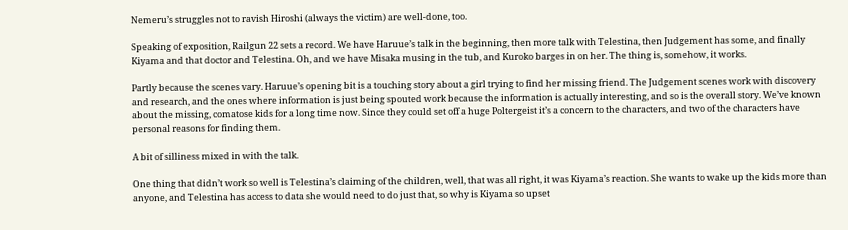Nemeru’s struggles not to ravish Hiroshi (always the victim) are well-done, too.

Speaking of exposition, Railgun 22 sets a record. We have Haruue’s talk in the beginning, then more talk with Telestina, then Judgement has some, and finally Kiyama and that doctor and Telestina. Oh, and we have Misaka musing in the tub, and Kuroko barges in on her. The thing is, somehow, it works.

Partly because the scenes vary. Haruue’s opening bit is a touching story about a girl trying to find her missing friend. The Judgement scenes work with discovery and research, and the ones where information is just being spouted work because the information is actually interesting, and so is the overall story. We’ve known about the missing, comatose kids for a long time now. Since they could set off a huge Poltergeist it’s a concern to the characters, and two of the characters have personal reasons for finding them.

A bit of silliness mixed in with the talk.

One thing that didn’t work so well is Telestina’s claiming of the children, well, that was all right, it was Kiyama’s reaction. She wants to wake up the kids more than anyone, and Telestina has access to data she would need to do just that, so why is Kiyama so upset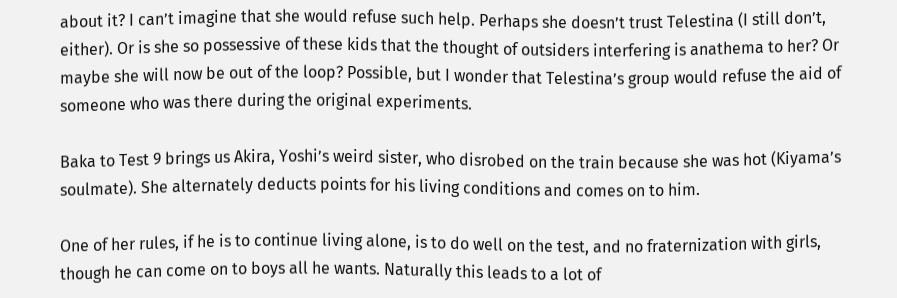about it? I can’t imagine that she would refuse such help. Perhaps she doesn’t trust Telestina (I still don’t, either). Or is she so possessive of these kids that the thought of outsiders interfering is anathema to her? Or maybe she will now be out of the loop? Possible, but I wonder that Telestina’s group would refuse the aid of someone who was there during the original experiments.

Baka to Test 9 brings us Akira, Yoshi’s weird sister, who disrobed on the train because she was hot (Kiyama’s soulmate). She alternately deducts points for his living conditions and comes on to him.

One of her rules, if he is to continue living alone, is to do well on the test, and no fraternization with girls, though he can come on to boys all he wants. Naturally this leads to a lot of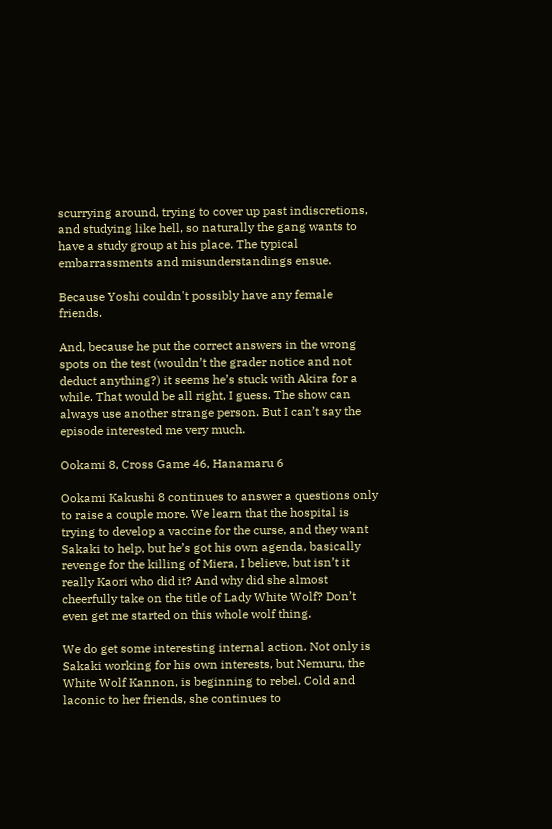scurrying around, trying to cover up past indiscretions, and studying like hell, so naturally the gang wants to have a study group at his place. The typical embarrassments and misunderstandings ensue.

Because Yoshi couldn't possibly have any female friends.

And, because he put the correct answers in the wrong spots on the test (wouldn’t the grader notice and not deduct anything?) it seems he’s stuck with Akira for a while. That would be all right, I guess. The show can always use another strange person. But I can’t say the episode interested me very much.

Ookami 8, Cross Game 46, Hanamaru 6

Ookami Kakushi 8 continues to answer a questions only to raise a couple more. We learn that the hospital is trying to develop a vaccine for the curse, and they want Sakaki to help, but he’s got his own agenda, basically revenge for the killing of Miera, I believe, but isn’t it really Kaori who did it? And why did she almost cheerfully take on the title of Lady White Wolf? Don’t even get me started on this whole wolf thing.

We do get some interesting internal action. Not only is Sakaki working for his own interests, but Nemuru, the White Wolf Kannon, is beginning to rebel. Cold and laconic to her friends, she continues to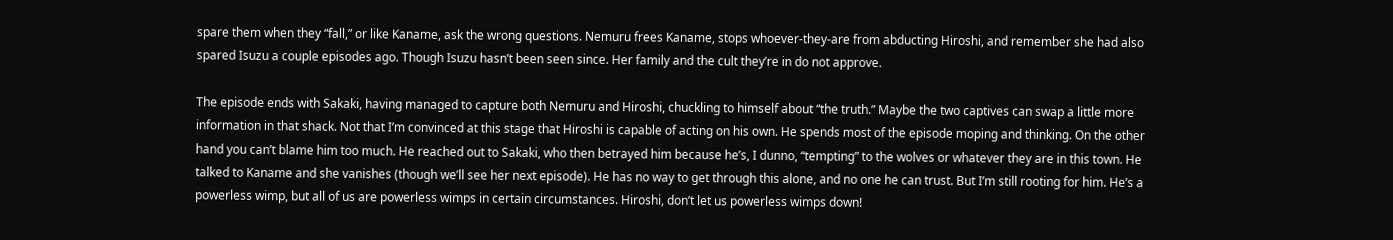spare them when they “fall,” or like Kaname, ask the wrong questions. Nemuru frees Kaname, stops whoever-they-are from abducting Hiroshi, and remember she had also spared Isuzu a couple episodes ago. Though Isuzu hasn’t been seen since. Her family and the cult they’re in do not approve.

The episode ends with Sakaki, having managed to capture both Nemuru and Hiroshi, chuckling to himself about “the truth.” Maybe the two captives can swap a little more information in that shack. Not that I’m convinced at this stage that Hiroshi is capable of acting on his own. He spends most of the episode moping and thinking. On the other hand you can’t blame him too much. He reached out to Sakaki, who then betrayed him because he’s, I dunno, “tempting” to the wolves or whatever they are in this town. He talked to Kaname and she vanishes (though we’ll see her next episode). He has no way to get through this alone, and no one he can trust. But I’m still rooting for him. He’s a powerless wimp, but all of us are powerless wimps in certain circumstances. Hiroshi, don’t let us powerless wimps down!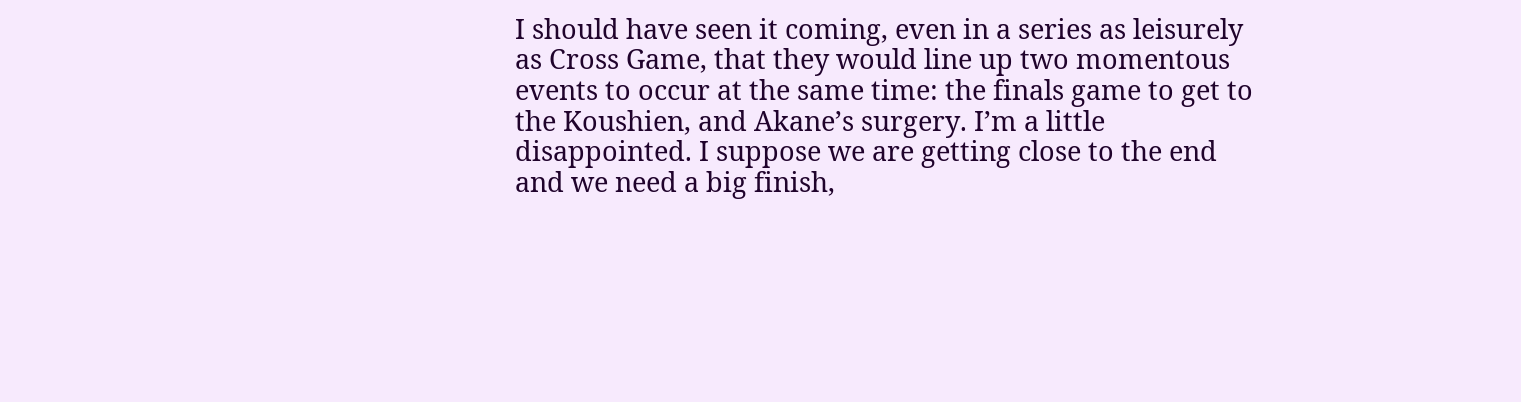I should have seen it coming, even in a series as leisurely as Cross Game, that they would line up two momentous events to occur at the same time: the finals game to get to the Koushien, and Akane’s surgery. I’m a little disappointed. I suppose we are getting close to the end and we need a big finish,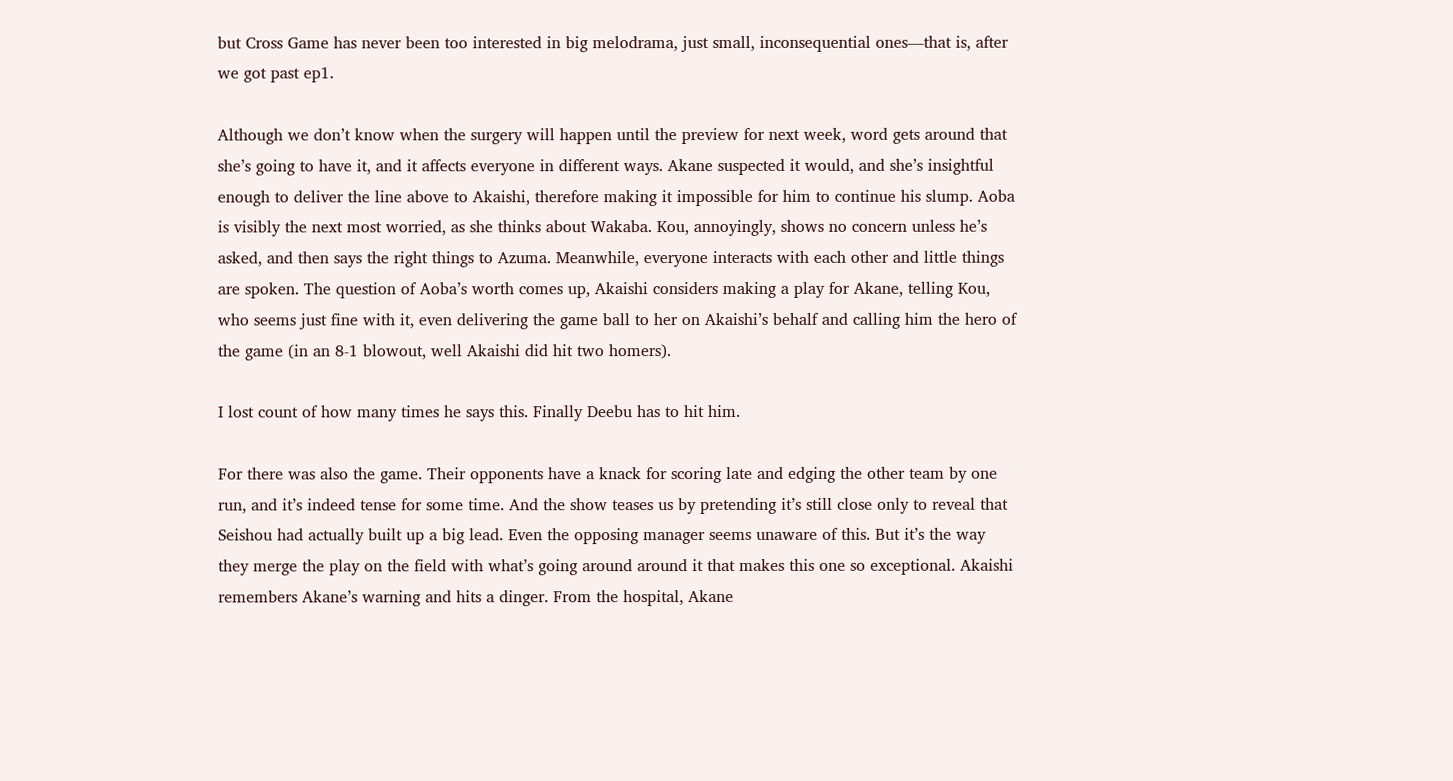but Cross Game has never been too interested in big melodrama, just small, inconsequential ones—that is, after we got past ep1.

Although we don’t know when the surgery will happen until the preview for next week, word gets around that she’s going to have it, and it affects everyone in different ways. Akane suspected it would, and she’s insightful enough to deliver the line above to Akaishi, therefore making it impossible for him to continue his slump. Aoba is visibly the next most worried, as she thinks about Wakaba. Kou, annoyingly, shows no concern unless he’s asked, and then says the right things to Azuma. Meanwhile, everyone interacts with each other and little things are spoken. The question of Aoba’s worth comes up, Akaishi considers making a play for Akane, telling Kou, who seems just fine with it, even delivering the game ball to her on Akaishi’s behalf and calling him the hero of the game (in an 8-1 blowout, well Akaishi did hit two homers).

I lost count of how many times he says this. Finally Deebu has to hit him.

For there was also the game. Their opponents have a knack for scoring late and edging the other team by one run, and it’s indeed tense for some time. And the show teases us by pretending it’s still close only to reveal that Seishou had actually built up a big lead. Even the opposing manager seems unaware of this. But it’s the way they merge the play on the field with what’s going around around it that makes this one so exceptional. Akaishi remembers Akane’s warning and hits a dinger. From the hospital, Akane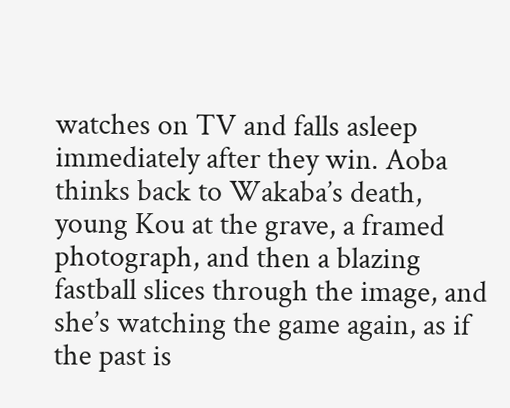watches on TV and falls asleep immediately after they win. Aoba thinks back to Wakaba’s death, young Kou at the grave, a framed photograph, and then a blazing fastball slices through the image, and she’s watching the game again, as if the past is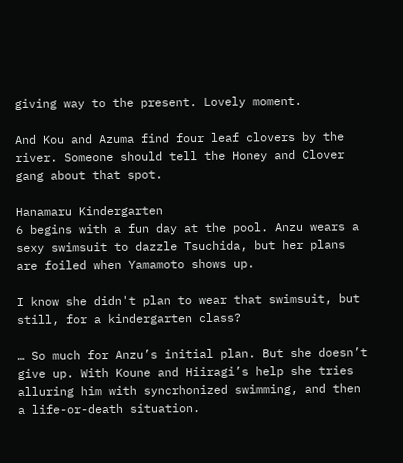giving way to the present. Lovely moment.

And Kou and Azuma find four leaf clovers by the river. Someone should tell the Honey and Clover gang about that spot.

Hanamaru Kindergarten
6 begins with a fun day at the pool. Anzu wears a sexy swimsuit to dazzle Tsuchida, but her plans are foiled when Yamamoto shows up.

I know she didn't plan to wear that swimsuit, but still, for a kindergarten class?

… So much for Anzu’s initial plan. But she doesn’t give up. With Koune and Hiiragi’s help she tries alluring him with syncrhonized swimming, and then a life-or-death situation.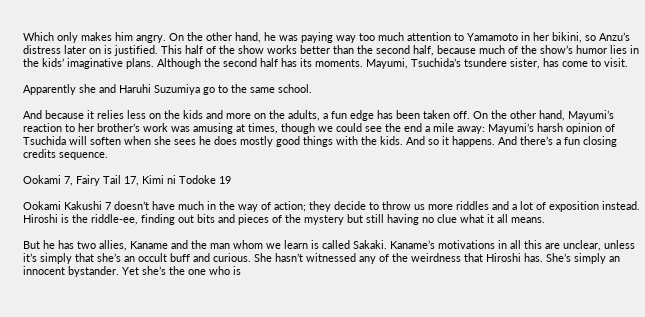Which only makes him angry. On the other hand, he was paying way too much attention to Yamamoto in her bikini, so Anzu’s distress later on is justified. This half of the show works better than the second half, because much of the show’s humor lies in the kids’ imaginative plans. Although the second half has its moments. Mayumi, Tsuchida’s tsundere sister, has come to visit.

Apparently she and Haruhi Suzumiya go to the same school.

And because it relies less on the kids and more on the adults, a fun edge has been taken off. On the other hand, Mayumi’s reaction to her brother’s work was amusing at times, though we could see the end a mile away: Mayumi’s harsh opinion of Tsuchida will soften when she sees he does mostly good things with the kids. And so it happens. And there’s a fun closing credits sequence.

Ookami 7, Fairy Tail 17, Kimi ni Todoke 19

Ookami Kakushi 7 doesn’t have much in the way of action; they decide to throw us more riddles and a lot of exposition instead. Hiroshi is the riddle-ee, finding out bits and pieces of the mystery but still having no clue what it all means.

But he has two allies, Kaname and the man whom we learn is called Sakaki. Kaname’s motivations in all this are unclear, unless it’s simply that she’s an occult buff and curious. She hasn’t witnessed any of the weirdness that Hiroshi has. She’s simply an innocent bystander. Yet she’s the one who is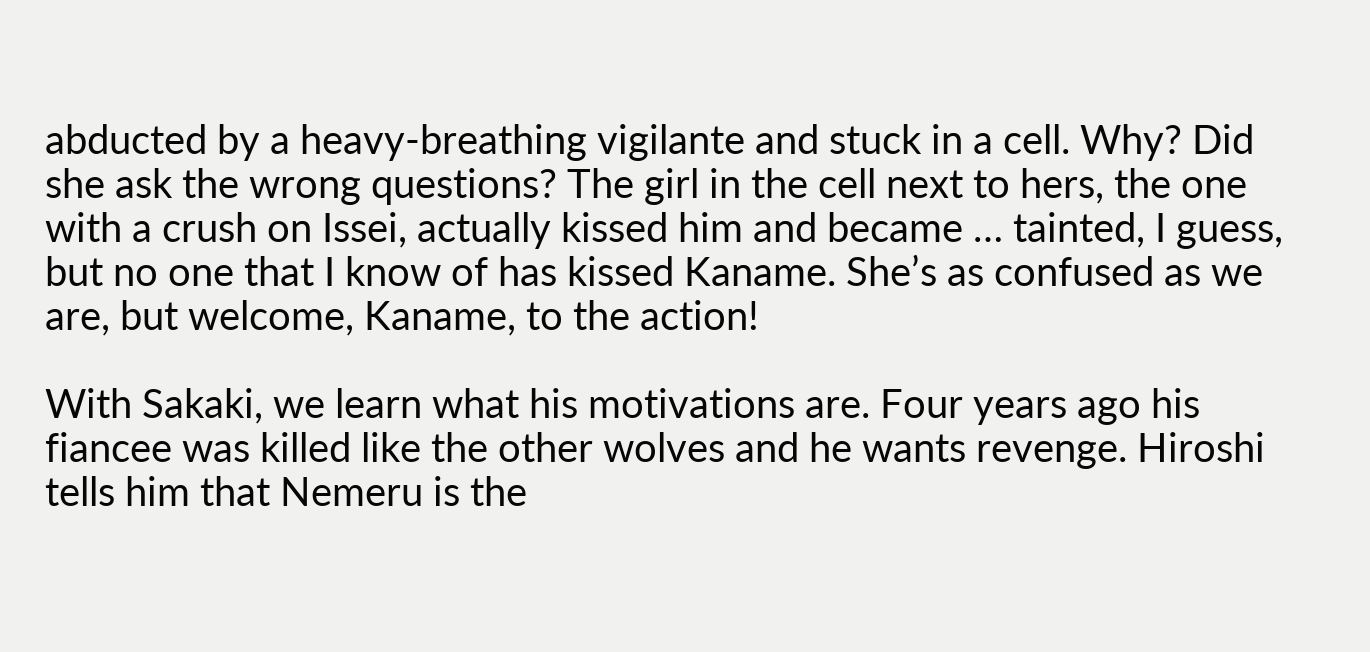abducted by a heavy-breathing vigilante and stuck in a cell. Why? Did she ask the wrong questions? The girl in the cell next to hers, the one with a crush on Issei, actually kissed him and became … tainted, I guess, but no one that I know of has kissed Kaname. She’s as confused as we are, but welcome, Kaname, to the action!

With Sakaki, we learn what his motivations are. Four years ago his fiancee was killed like the other wolves and he wants revenge. Hiroshi tells him that Nemeru is the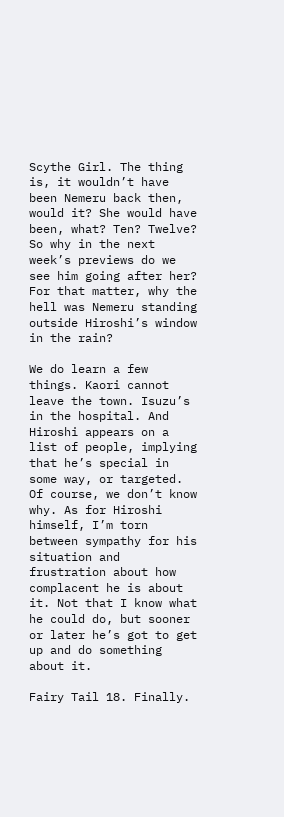Scythe Girl. The thing is, it wouldn’t have been Nemeru back then, would it? She would have been, what? Ten? Twelve? So why in the next week’s previews do we see him going after her? For that matter, why the hell was Nemeru standing outside Hiroshi’s window in the rain?

We do learn a few things. Kaori cannot leave the town. Isuzu’s in the hospital. And Hiroshi appears on a list of people, implying that he’s special in some way, or targeted. Of course, we don’t know why. As for Hiroshi himself, I’m torn between sympathy for his situation and frustration about how complacent he is about it. Not that I know what he could do, but sooner or later he’s got to get up and do something about it.

Fairy Tail 18. Finally.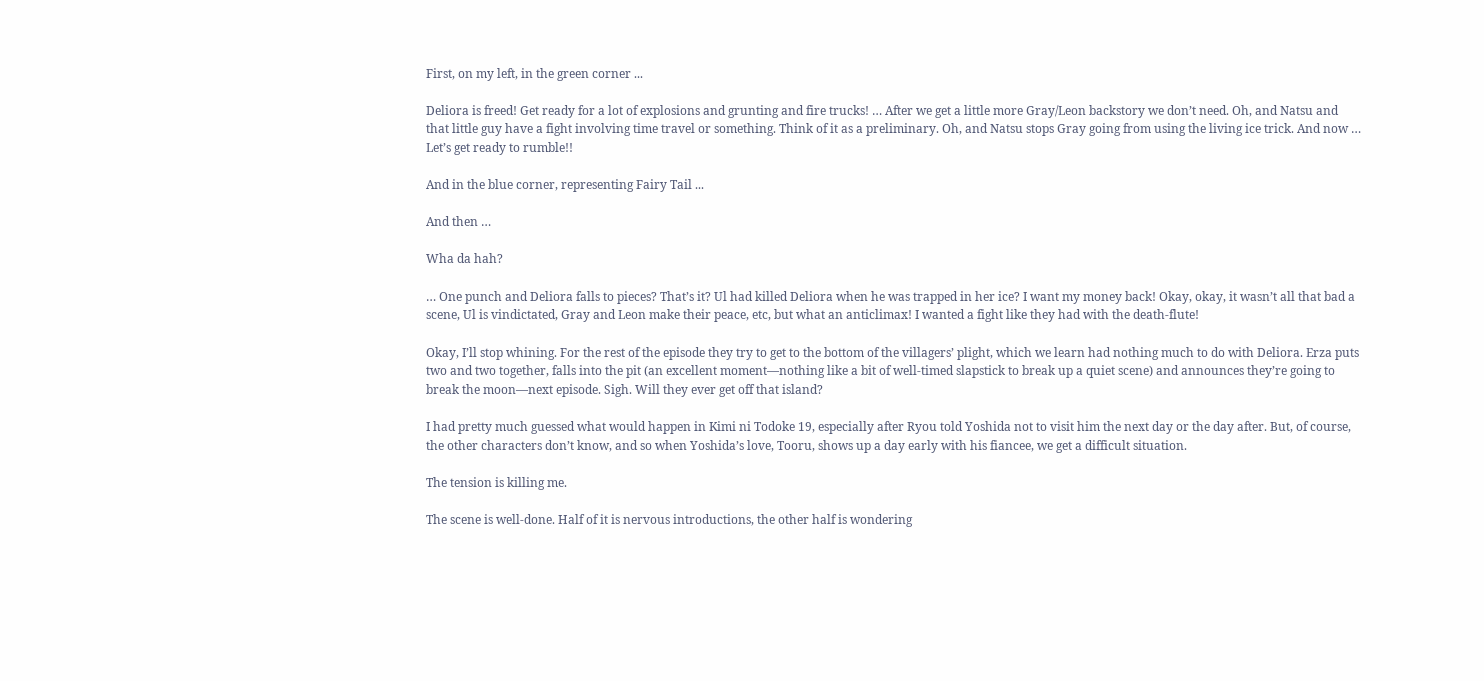First, on my left, in the green corner ...

Deliora is freed! Get ready for a lot of explosions and grunting and fire trucks! … After we get a little more Gray/Leon backstory we don’t need. Oh, and Natsu and that little guy have a fight involving time travel or something. Think of it as a preliminary. Oh, and Natsu stops Gray going from using the living ice trick. And now … Let’s get ready to rumble!!

And in the blue corner, representing Fairy Tail ...

And then …

Wha da hah?

… One punch and Deliora falls to pieces? That’s it? Ul had killed Deliora when he was trapped in her ice? I want my money back! Okay, okay, it wasn’t all that bad a scene, Ul is vindictated, Gray and Leon make their peace, etc, but what an anticlimax! I wanted a fight like they had with the death-flute!

Okay, I’ll stop whining. For the rest of the episode they try to get to the bottom of the villagers’ plight, which we learn had nothing much to do with Deliora. Erza puts two and two together, falls into the pit (an excellent moment—nothing like a bit of well-timed slapstick to break up a quiet scene) and announces they’re going to break the moon—next episode. Sigh. Will they ever get off that island?

I had pretty much guessed what would happen in Kimi ni Todoke 19, especially after Ryou told Yoshida not to visit him the next day or the day after. But, of course, the other characters don’t know, and so when Yoshida’s love, Tooru, shows up a day early with his fiancee, we get a difficult situation.

The tension is killing me.

The scene is well-done. Half of it is nervous introductions, the other half is wondering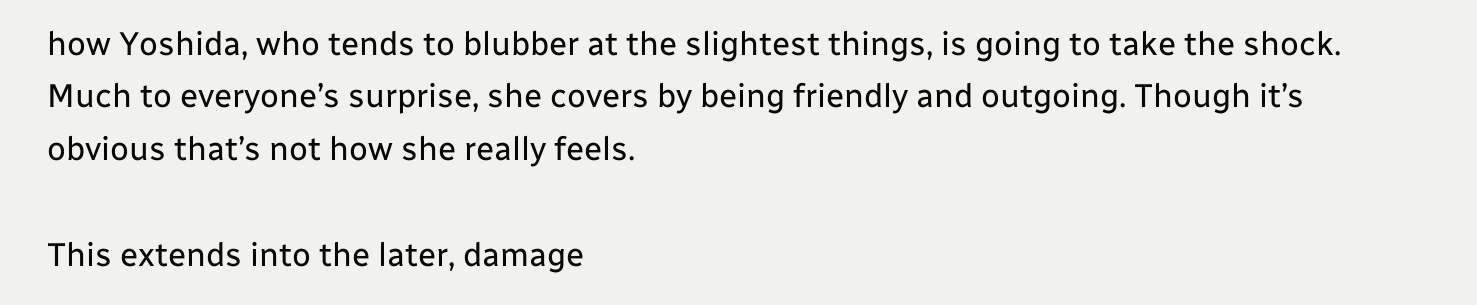how Yoshida, who tends to blubber at the slightest things, is going to take the shock. Much to everyone’s surprise, she covers by being friendly and outgoing. Though it’s obvious that’s not how she really feels.

This extends into the later, damage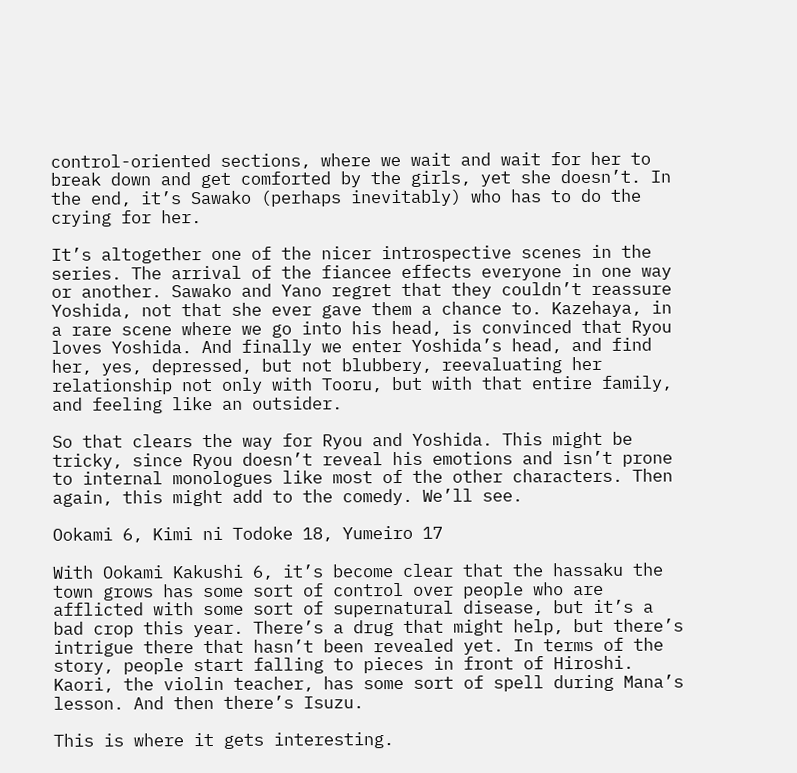control-oriented sections, where we wait and wait for her to break down and get comforted by the girls, yet she doesn’t. In the end, it’s Sawako (perhaps inevitably) who has to do the crying for her.

It’s altogether one of the nicer introspective scenes in the series. The arrival of the fiancee effects everyone in one way or another. Sawako and Yano regret that they couldn’t reassure Yoshida, not that she ever gave them a chance to. Kazehaya, in a rare scene where we go into his head, is convinced that Ryou loves Yoshida. And finally we enter Yoshida’s head, and find her, yes, depressed, but not blubbery, reevaluating her relationship not only with Tooru, but with that entire family, and feeling like an outsider.

So that clears the way for Ryou and Yoshida. This might be tricky, since Ryou doesn’t reveal his emotions and isn’t prone to internal monologues like most of the other characters. Then again, this might add to the comedy. We’ll see.

Ookami 6, Kimi ni Todoke 18, Yumeiro 17

With Ookami Kakushi 6, it’s become clear that the hassaku the town grows has some sort of control over people who are afflicted with some sort of supernatural disease, but it’s a bad crop this year. There’s a drug that might help, but there’s intrigue there that hasn’t been revealed yet. In terms of the story, people start falling to pieces in front of Hiroshi. Kaori, the violin teacher, has some sort of spell during Mana’s lesson. And then there’s Isuzu.

This is where it gets interesting.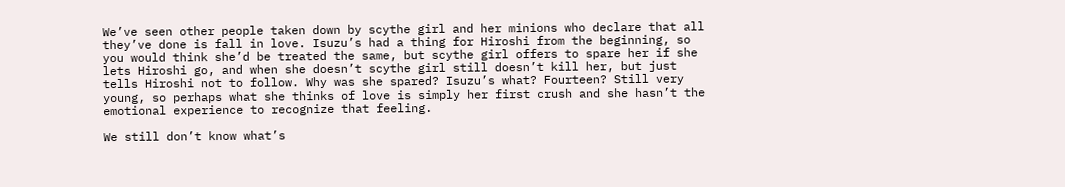We’ve seen other people taken down by scythe girl and her minions who declare that all they’ve done is fall in love. Isuzu’s had a thing for Hiroshi from the beginning, so you would think she’d be treated the same, but scythe girl offers to spare her if she lets Hiroshi go, and when she doesn’t scythe girl still doesn’t kill her, but just tells Hiroshi not to follow. Why was she spared? Isuzu’s what? Fourteen? Still very young, so perhaps what she thinks of love is simply her first crush and she hasn’t the emotional experience to recognize that feeling.

We still don’t know what’s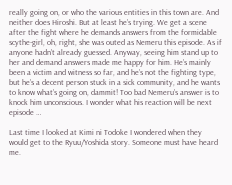really going on, or who the various entities in this town are. And neither does Hiroshi. But at least he’s trying. We get a scene after the fight where he demands answers from the formidable scythe-girl, oh, right, she was outed as Nemeru this episode. As if anyone hadn’t already guessed. Anyway, seeing him stand up to her and demand answers made me happy for him. He’s mainly been a victim and witness so far, and he’s not the fighting type, but he’s a decent person stuck in a sick community, and he wants to know what’s going on, dammit! Too bad Nemeru’s answer is to knock him unconscious. I wonder what his reaction will be next episode …

Last time I looked at Kimi ni Todoke I wondered when they would get to the Ryuu/Yoshida story. Someone must have heard me.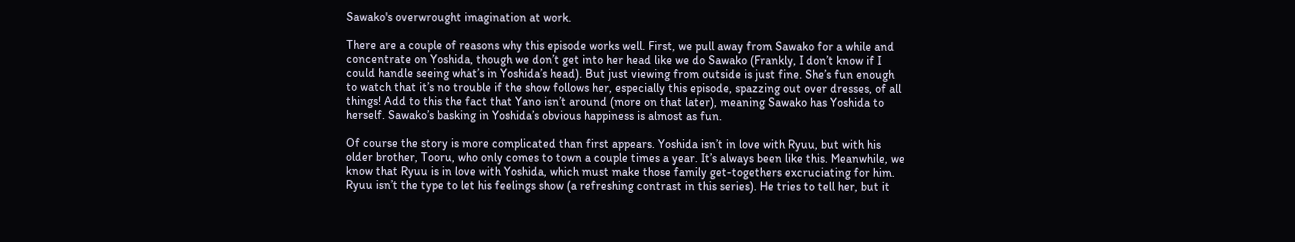Sawako's overwrought imagination at work.

There are a couple of reasons why this episode works well. First, we pull away from Sawako for a while and concentrate on Yoshida, though we don’t get into her head like we do Sawako (Frankly, I don’t know if I could handle seeing what’s in Yoshida’s head). But just viewing from outside is just fine. She’s fun enough to watch that it’s no trouble if the show follows her, especially this episode, spazzing out over dresses, of all things! Add to this the fact that Yano isn’t around (more on that later), meaning Sawako has Yoshida to herself. Sawako’s basking in Yoshida’s obvious happiness is almost as fun.

Of course the story is more complicated than first appears. Yoshida isn’t in love with Ryuu, but with his older brother, Tooru, who only comes to town a couple times a year. It’s always been like this. Meanwhile, we know that Ryuu is in love with Yoshida, which must make those family get-togethers excruciating for him. Ryuu isn’t the type to let his feelings show (a refreshing contrast in this series). He tries to tell her, but it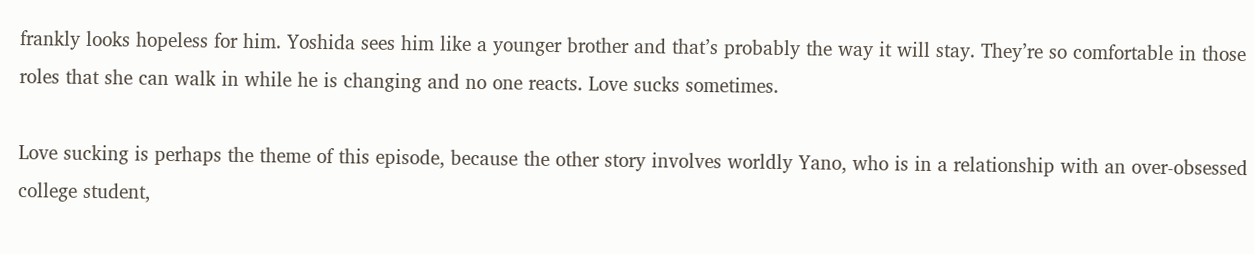frankly looks hopeless for him. Yoshida sees him like a younger brother and that’s probably the way it will stay. They’re so comfortable in those roles that she can walk in while he is changing and no one reacts. Love sucks sometimes.

Love sucking is perhaps the theme of this episode, because the other story involves worldly Yano, who is in a relationship with an over-obsessed college student,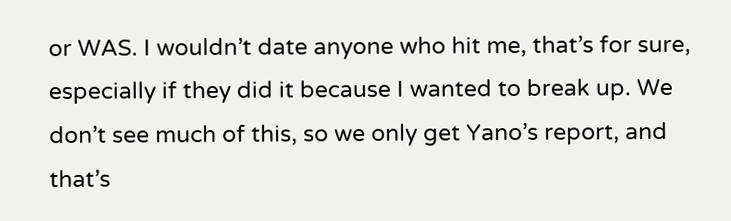or WAS. I wouldn’t date anyone who hit me, that’s for sure, especially if they did it because I wanted to break up. We don’t see much of this, so we only get Yano’s report, and that’s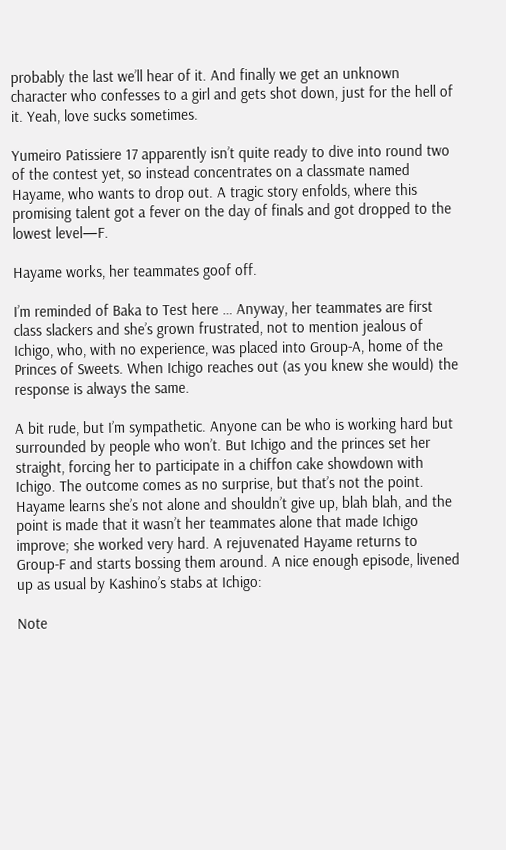probably the last we’ll hear of it. And finally we get an unknown character who confesses to a girl and gets shot down, just for the hell of it. Yeah, love sucks sometimes.

Yumeiro Patissiere 17 apparently isn’t quite ready to dive into round two of the contest yet, so instead concentrates on a classmate named Hayame, who wants to drop out. A tragic story enfolds, where this promising talent got a fever on the day of finals and got dropped to the lowest level—F.

Hayame works, her teammates goof off.

I’m reminded of Baka to Test here … Anyway, her teammates are first class slackers and she’s grown frustrated, not to mention jealous of Ichigo, who, with no experience, was placed into Group-A, home of the Princes of Sweets. When Ichigo reaches out (as you knew she would) the response is always the same.

A bit rude, but I’m sympathetic. Anyone can be who is working hard but surrounded by people who won’t. But Ichigo and the princes set her straight, forcing her to participate in a chiffon cake showdown with Ichigo. The outcome comes as no surprise, but that’s not the point. Hayame learns she’s not alone and shouldn’t give up, blah blah, and the point is made that it wasn’t her teammates alone that made Ichigo improve; she worked very hard. A rejuvenated Hayame returns to Group-F and starts bossing them around. A nice enough episode, livened up as usual by Kashino’s stabs at Ichigo:

Note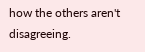how the others aren't disagreeing.